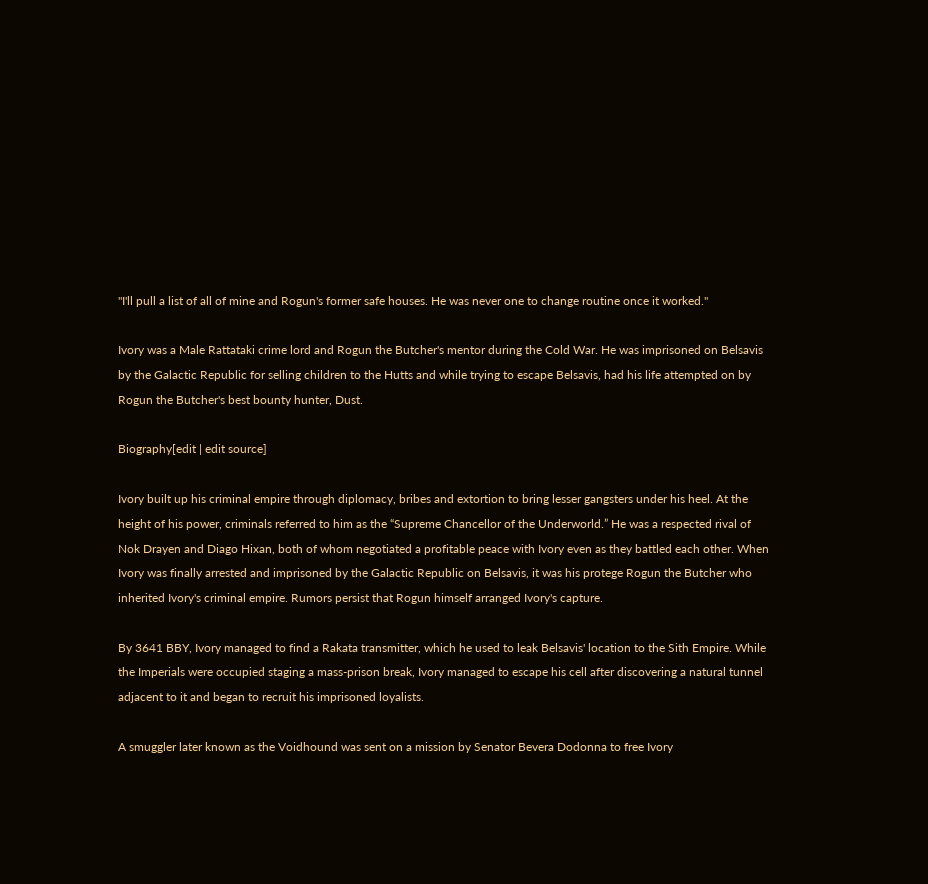"I'll pull a list of all of mine and Rogun's former safe houses. He was never one to change routine once it worked."

Ivory was a Male Rattataki crime lord and Rogun the Butcher's mentor during the Cold War. He was imprisoned on Belsavis by the Galactic Republic for selling children to the Hutts and while trying to escape Belsavis, had his life attempted on by Rogun the Butcher's best bounty hunter, Dust.

Biography[edit | edit source]

Ivory built up his criminal empire through diplomacy, bribes and extortion to bring lesser gangsters under his heel. At the height of his power, criminals referred to him as the “Supreme Chancellor of the Underworld.” He was a respected rival of Nok Drayen and Diago Hixan, both of whom negotiated a profitable peace with Ivory even as they battled each other. When Ivory was finally arrested and imprisoned by the Galactic Republic on Belsavis, it was his protege Rogun the Butcher who inherited Ivory's criminal empire. Rumors persist that Rogun himself arranged Ivory's capture.

By 3641 BBY, Ivory managed to find a Rakata transmitter, which he used to leak Belsavis' location to the Sith Empire. While the Imperials were occupied staging a mass-prison break, Ivory managed to escape his cell after discovering a natural tunnel adjacent to it and began to recruit his imprisoned loyalists.

A smuggler later known as the Voidhound was sent on a mission by Senator Bevera Dodonna to free Ivory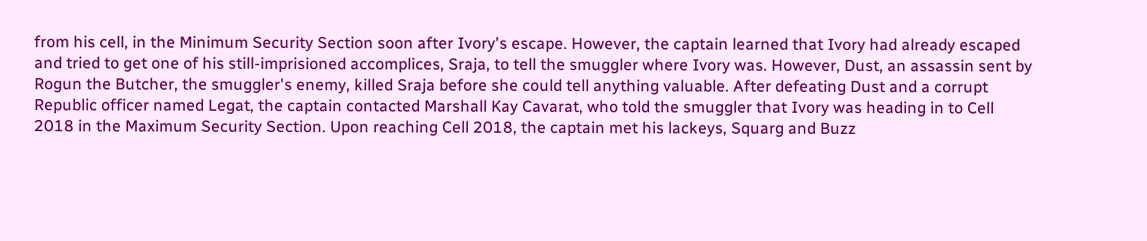from his cell, in the Minimum Security Section soon after Ivory's escape. However, the captain learned that Ivory had already escaped and tried to get one of his still-imprisioned accomplices, Sraja, to tell the smuggler where Ivory was. However, Dust, an assassin sent by Rogun the Butcher, the smuggler's enemy, killed Sraja before she could tell anything valuable. After defeating Dust and a corrupt Republic officer named Legat, the captain contacted Marshall Kay Cavarat, who told the smuggler that Ivory was heading in to Cell 2018 in the Maximum Security Section. Upon reaching Cell 2018, the captain met his lackeys, Squarg and Buzz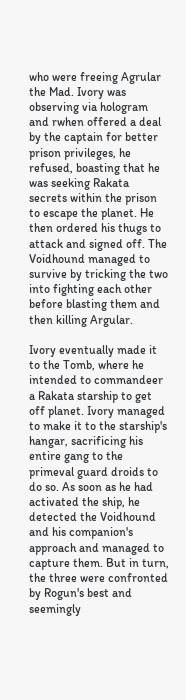who were freeing Agrular the Mad. Ivory was observing via hologram and rwhen offered a deal by the captain for better prison privileges, he refused, boasting that he was seeking Rakata secrets within the prison to escape the planet. He then ordered his thugs to attack and signed off. The Voidhound managed to survive by tricking the two into fighting each other before blasting them and then killing Argular.

Ivory eventually made it to the Tomb, where he intended to commandeer a Rakata starship to get off planet. Ivory managed to make it to the starship's hangar, sacrificing his entire gang to the primeval guard droids to do so. As soon as he had activated the ship, he detected the Voidhound and his companion's approach and managed to capture them. But in turn, the three were confronted by Rogun's best and seemingly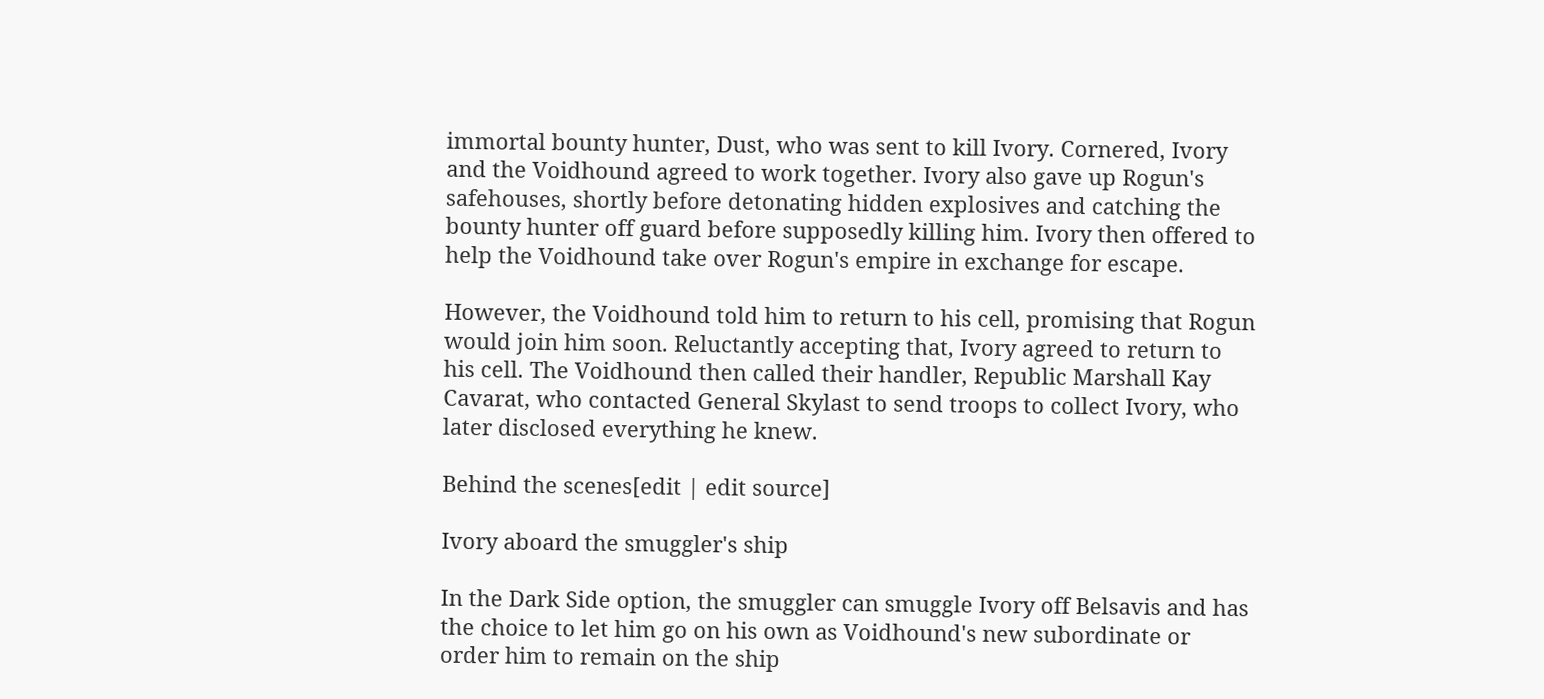immortal bounty hunter, Dust, who was sent to kill Ivory. Cornered, Ivory and the Voidhound agreed to work together. Ivory also gave up Rogun's safehouses, shortly before detonating hidden explosives and catching the bounty hunter off guard before supposedly killing him. Ivory then offered to help the Voidhound take over Rogun's empire in exchange for escape.

However, the Voidhound told him to return to his cell, promising that Rogun would join him soon. Reluctantly accepting that, Ivory agreed to return to his cell. The Voidhound then called their handler, Republic Marshall Kay Cavarat, who contacted General Skylast to send troops to collect Ivory, who later disclosed everything he knew.

Behind the scenes[edit | edit source]

Ivory aboard the smuggler's ship

In the Dark Side option, the smuggler can smuggle Ivory off Belsavis and has the choice to let him go on his own as Voidhound's new subordinate or order him to remain on the ship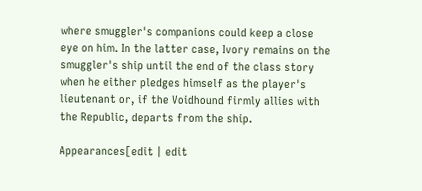where smuggler's companions could keep a close eye on him. In the latter case, Ivory remains on the smuggler's ship until the end of the class story when he either pledges himself as the player's lieutenant or, if the Voidhound firmly allies with the Republic, departs from the ship.

Appearances[edit | edit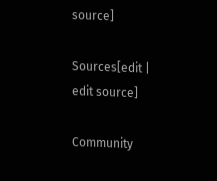source]

Sources[edit | edit source]

Community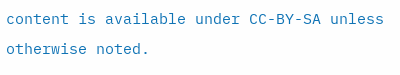content is available under CC-BY-SA unless otherwise noted.